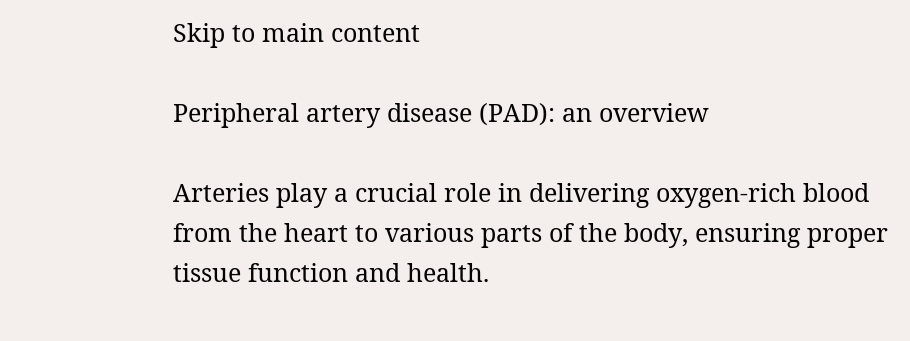Skip to main content

Peripheral artery disease (PAD): an overview

Arteries play a crucial role in delivering oxygen-rich blood from the heart to various parts of the body, ensuring proper tissue function and health.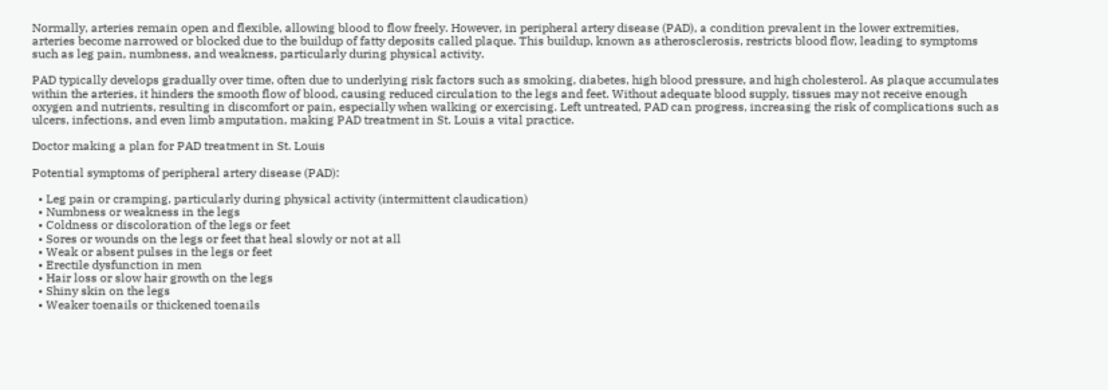Normally, arteries remain open and flexible, allowing blood to flow freely. However, in peripheral artery disease (PAD), a condition prevalent in the lower extremities, arteries become narrowed or blocked due to the buildup of fatty deposits called plaque. This buildup, known as atherosclerosis, restricts blood flow, leading to symptoms such as leg pain, numbness, and weakness, particularly during physical activity.

PAD typically develops gradually over time, often due to underlying risk factors such as smoking, diabetes, high blood pressure, and high cholesterol. As plaque accumulates within the arteries, it hinders the smooth flow of blood, causing reduced circulation to the legs and feet. Without adequate blood supply, tissues may not receive enough oxygen and nutrients, resulting in discomfort or pain, especially when walking or exercising. Left untreated, PAD can progress, increasing the risk of complications such as ulcers, infections, and even limb amputation, making PAD treatment in St. Louis a vital practice.

Doctor making a plan for PAD treatment in St. Louis

Potential symptoms of peripheral artery disease (PAD):

  • Leg pain or cramping, particularly during physical activity (intermittent claudication)
  • Numbness or weakness in the legs
  • Coldness or discoloration of the legs or feet
  • Sores or wounds on the legs or feet that heal slowly or not at all
  • Weak or absent pulses in the legs or feet
  • Erectile dysfunction in men
  • Hair loss or slow hair growth on the legs
  • Shiny skin on the legs
  • Weaker toenails or thickened toenails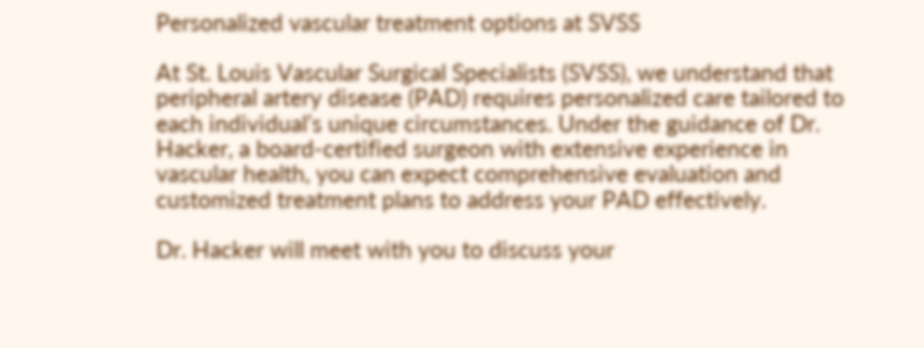Personalized vascular treatment options at SVSS

At St. Louis Vascular Surgical Specialists (SVSS), we understand that peripheral artery disease (PAD) requires personalized care tailored to each individual’s unique circumstances. Under the guidance of Dr. Hacker, a board-certified surgeon with extensive experience in vascular health, you can expect comprehensive evaluation and customized treatment plans to address your PAD effectively.

Dr. Hacker will meet with you to discuss your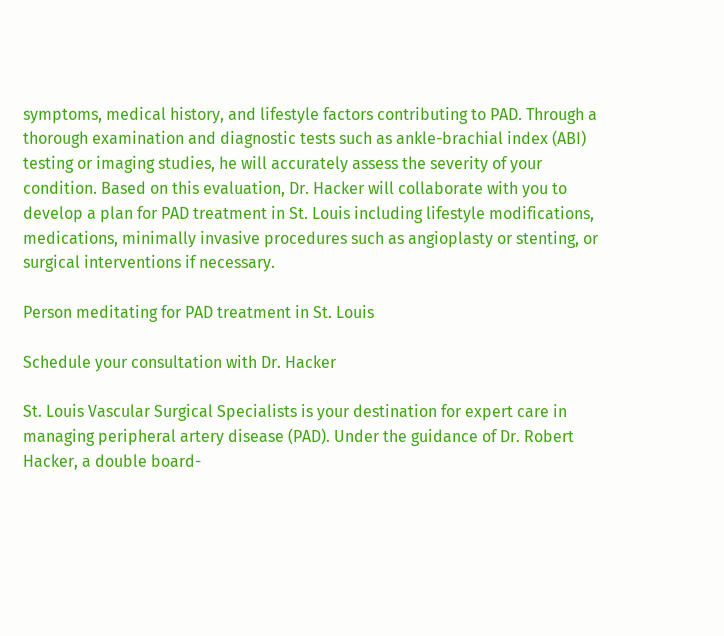symptoms, medical history, and lifestyle factors contributing to PAD. Through a thorough examination and diagnostic tests such as ankle-brachial index (ABI) testing or imaging studies, he will accurately assess the severity of your condition. Based on this evaluation, Dr. Hacker will collaborate with you to develop a plan for PAD treatment in St. Louis including lifestyle modifications, medications, minimally invasive procedures such as angioplasty or stenting, or surgical interventions if necessary.

Person meditating for PAD treatment in St. Louis

Schedule your consultation with Dr. Hacker

St. Louis Vascular Surgical Specialists is your destination for expert care in managing peripheral artery disease (PAD). Under the guidance of Dr. Robert Hacker, a double board-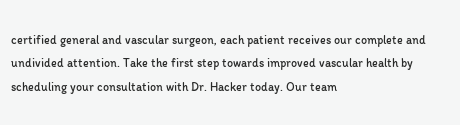certified general and vascular surgeon, each patient receives our complete and undivided attention. Take the first step towards improved vascular health by scheduling your consultation with Dr. Hacker today. Our team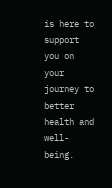is here to support you on your journey to better health and well-being.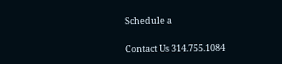Schedule a

Contact Us 314.755.1084